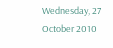Wednesday, 27 October 2010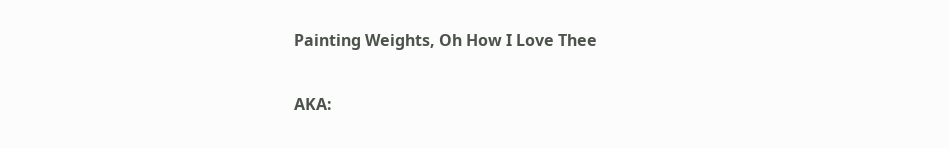Painting Weights, Oh How I Love Thee

AKA: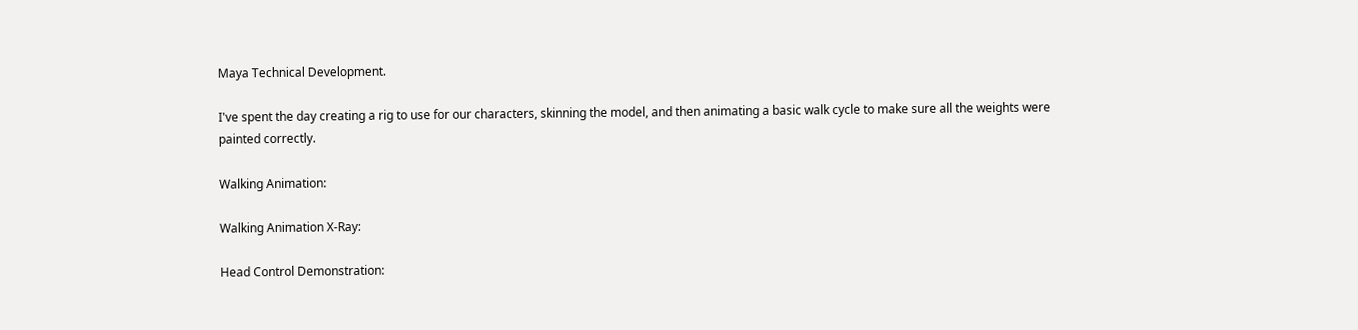Maya Technical Development.

I've spent the day creating a rig to use for our characters, skinning the model, and then animating a basic walk cycle to make sure all the weights were painted correctly.

Walking Animation:

Walking Animation X-Ray:

Head Control Demonstration: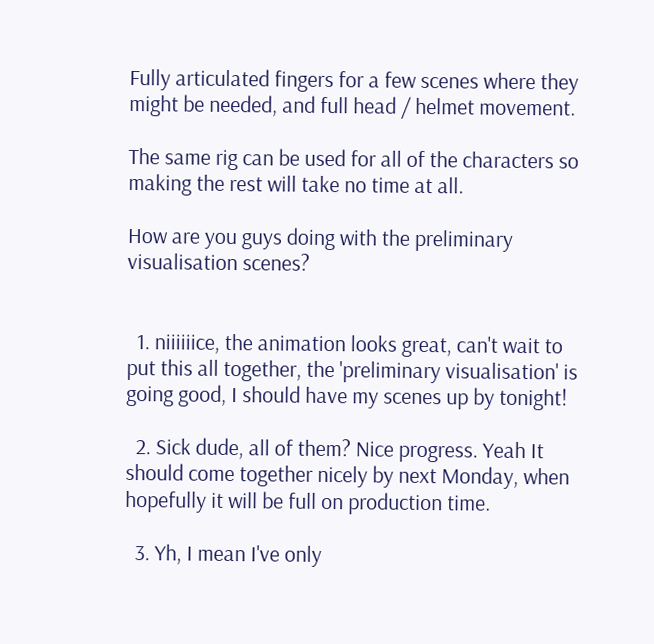Fully articulated fingers for a few scenes where they might be needed, and full head / helmet movement.

The same rig can be used for all of the characters so making the rest will take no time at all.

How are you guys doing with the preliminary visualisation scenes?


  1. niiiiiice, the animation looks great, can't wait to put this all together, the 'preliminary visualisation' is going good, I should have my scenes up by tonight!

  2. Sick dude, all of them? Nice progress. Yeah It should come together nicely by next Monday, when hopefully it will be full on production time.

  3. Yh, I mean I've only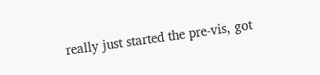really just started the pre-vis, got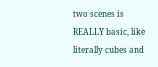two scenes is REALLY basic, like literally cubes and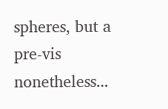spheres, but a pre-vis nonetheless...